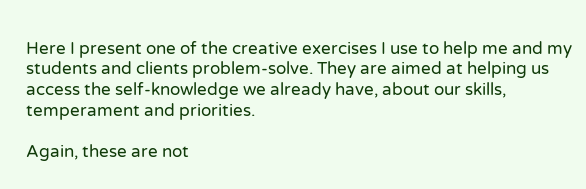Here I present one of the creative exercises I use to help me and my students and clients problem-solve. They are aimed at helping us access the self-knowledge we already have, about our skills, temperament and priorities.

Again, these are not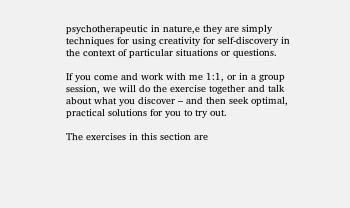psychotherapeutic in nature,e they are simply techniques for using creativity for self-discovery in the context of particular situations or questions.

If you come and work with me 1:1, or in a group session, we will do the exercise together and talk about what you discover – and then seek optimal, practical solutions for you to try out.

The exercises in this section are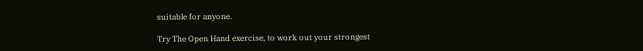suitable for anyone.

Try The Open Hand exercise, to work out your strongest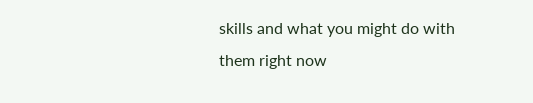skills and what you might do with them right now